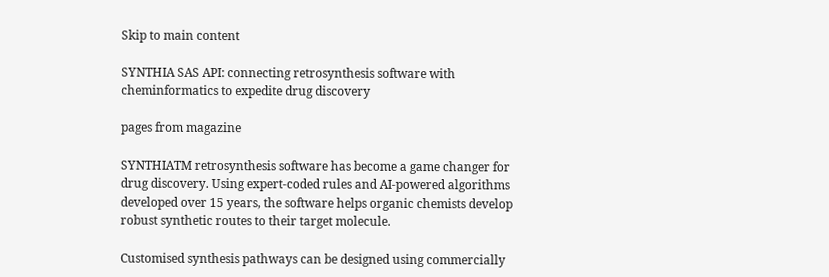Skip to main content

SYNTHIA SAS API: connecting retrosynthesis software with cheminformatics to expedite drug discovery

pages from magazine

SYNTHIATM retrosynthesis software has become a game changer for drug discovery. Using expert-coded rules and AI-powered algorithms developed over 15 years, the software helps organic chemists develop robust synthetic routes to their target molecule.

Customised synthesis pathways can be designed using commercially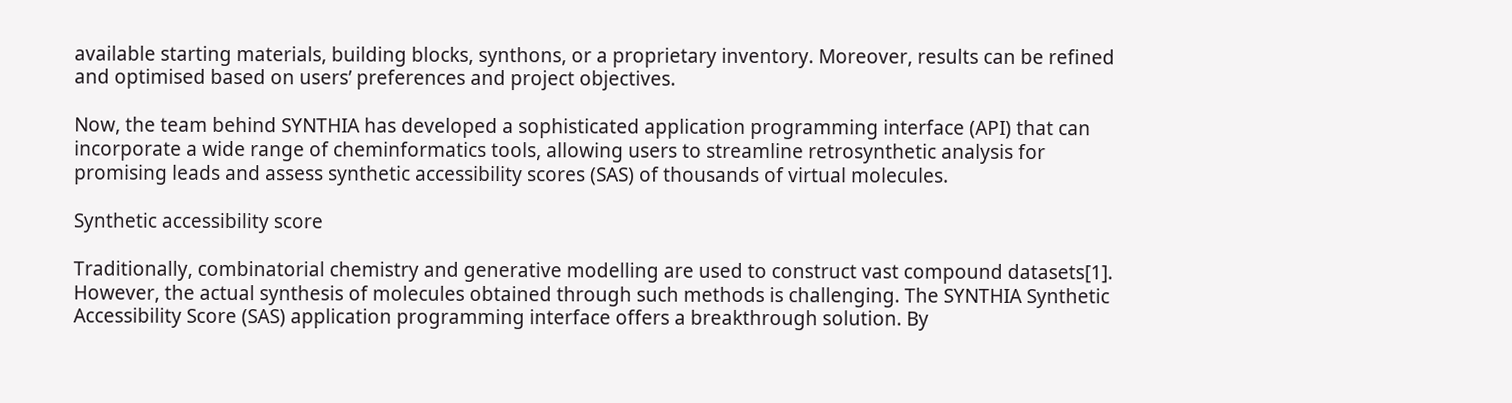available starting materials, building blocks, synthons, or a proprietary inventory. Moreover, results can be refined and optimised based on users’ preferences and project objectives.

Now, the team behind SYNTHIA has developed a sophisticated application programming interface (API) that can incorporate a wide range of cheminformatics tools, allowing users to streamline retrosynthetic analysis for promising leads and assess synthetic accessibility scores (SAS) of thousands of virtual molecules.

Synthetic accessibility score

Traditionally, combinatorial chemistry and generative modelling are used to construct vast compound datasets[1]. However, the actual synthesis of molecules obtained through such methods is challenging. The SYNTHIA Synthetic Accessibility Score (SAS) application programming interface offers a breakthrough solution. By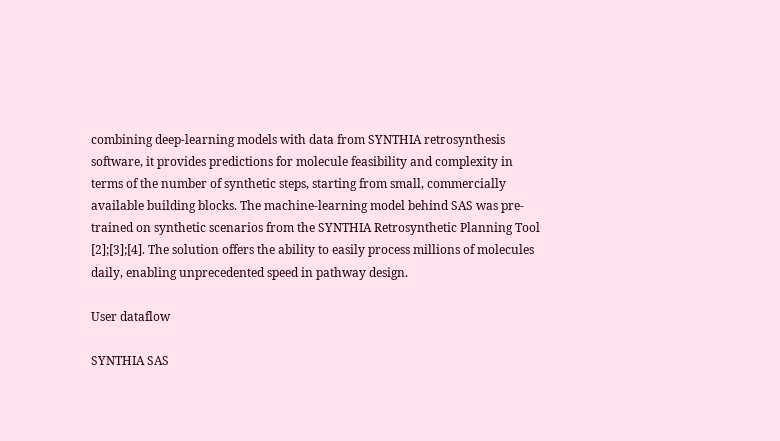combining deep-learning models with data from SYNTHIA retrosynthesis software, it provides predictions for molecule feasibility and complexity in terms of the number of synthetic steps, starting from small, commercially available building blocks. The machine-learning model behind SAS was pre-trained on synthetic scenarios from the SYNTHIA Retrosynthetic Planning Tool [2];[3];[4]. The solution offers the ability to easily process millions of molecules daily, enabling unprecedented speed in pathway design.

User dataflow

SYNTHIA SAS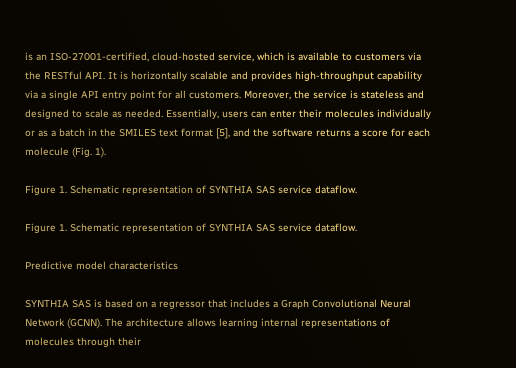is an ISO-27001-certified, cloud-hosted service, which is available to customers via the RESTful API. It is horizontally scalable and provides high-throughput capability via a single API entry point for all customers. Moreover, the service is stateless and designed to scale as needed. Essentially, users can enter their molecules individually or as a batch in the SMILES text format [5], and the software returns a score for each molecule (Fig. 1).

Figure 1. Schematic representation of SYNTHIA SAS service dataflow.

Figure 1. Schematic representation of SYNTHIA SAS service dataflow.

Predictive model characteristics

SYNTHIA SAS is based on a regressor that includes a Graph Convolutional Neural Network (GCNN). The architecture allows learning internal representations of molecules through their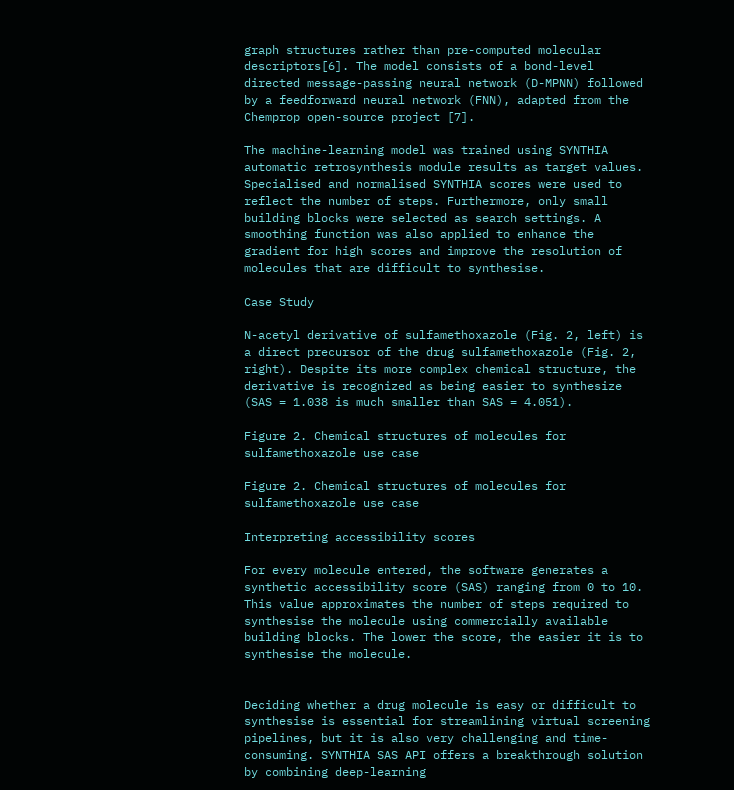graph structures rather than pre-computed molecular descriptors[6]. The model consists of a bond-level directed message-passing neural network (D-MPNN) followed by a feedforward neural network (FNN), adapted from the Chemprop open-source project [7].

The machine-learning model was trained using SYNTHIA automatic retrosynthesis module results as target values. Specialised and normalised SYNTHIA scores were used to reflect the number of steps. Furthermore, only small building blocks were selected as search settings. A smoothing function was also applied to enhance the gradient for high scores and improve the resolution of molecules that are difficult to synthesise.

Case Study

N-acetyl derivative of sulfamethoxazole (Fig. 2, left) is a direct precursor of the drug sulfamethoxazole (Fig. 2, right). Despite its more complex chemical structure, the derivative is recognized as being easier to synthesize (SAS = 1.038 is much smaller than SAS = 4.051).

Figure 2. Chemical structures of molecules for sulfamethoxazole use case

Figure 2. Chemical structures of molecules for sulfamethoxazole use case

Interpreting accessibility scores

For every molecule entered, the software generates a synthetic accessibility score (SAS) ranging from 0 to 10. This value approximates the number of steps required to synthesise the molecule using commercially available building blocks. The lower the score, the easier it is to synthesise the molecule.


Deciding whether a drug molecule is easy or difficult to synthesise is essential for streamlining virtual screening pipelines, but it is also very challenging and time-consuming. SYNTHIA SAS API offers a breakthrough solution by combining deep-learning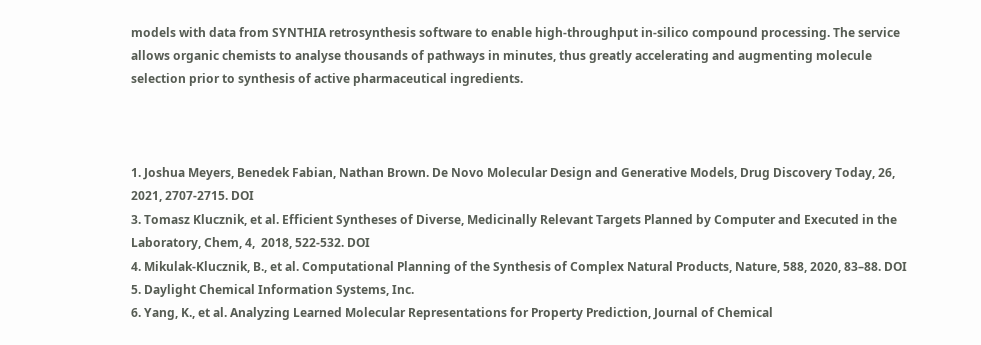models with data from SYNTHIA retrosynthesis software to enable high-throughput in-silico compound processing. The service allows organic chemists to analyse thousands of pathways in minutes, thus greatly accelerating and augmenting molecule selection prior to synthesis of active pharmaceutical ingredients.



1. Joshua Meyers, Benedek Fabian, Nathan Brown. De Novo Molecular Design and Generative Models, Drug Discovery Today, 26, 2021, 2707-2715. DOI
3. Tomasz Klucznik, et al. Efficient Syntheses of Diverse, Medicinally Relevant Targets Planned by Computer and Executed in the Laboratory, Chem, 4,  2018, 522-532. DOI
4. Mikulak-Klucznik, B., et al. Computational Planning of the Synthesis of Complex Natural Products, Nature, 588, 2020, 83–88. DOI
5. Daylight Chemical Information Systems, Inc.
6. Yang, K., et al. Analyzing Learned Molecular Representations for Property Prediction, Journal of Chemical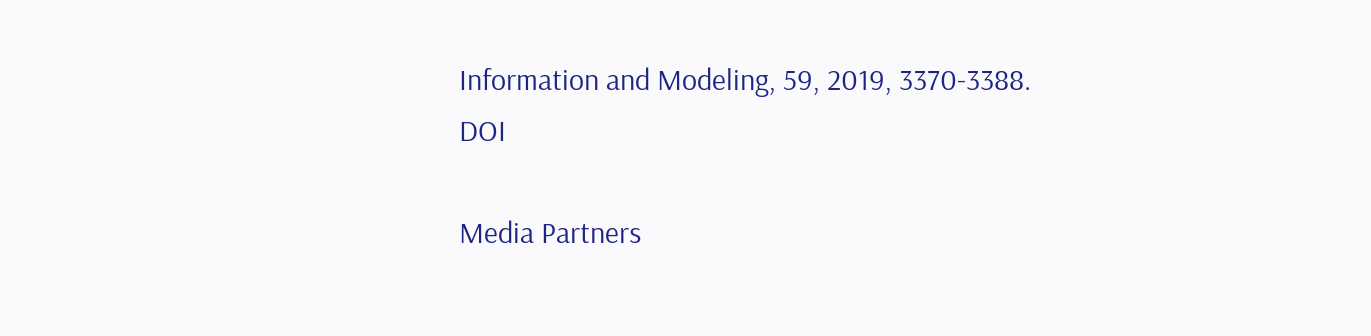Information and Modeling, 59, 2019, 3370-3388. DOI

Media Partners